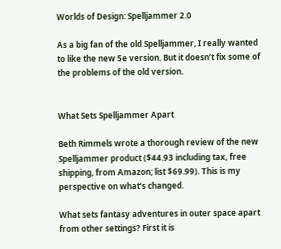Worlds of Design: Spelljammer 2.0

As a big fan of the old Spelljammer, I really wanted to like the new 5e version. But it doesn’t fix some of the problems of the old version.


What Sets Spelljammer Apart

Beth Rimmels wrote a thorough review of the new Spelljammer product ($44.93 including tax, free shipping, from Amazon; list $69.99). This is my perspective on what’s changed.

What sets fantasy adventures in outer space apart from other settings? First it is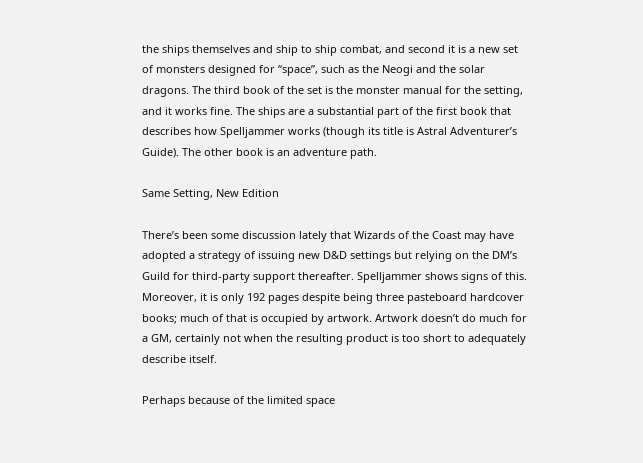the ships themselves and ship to ship combat, and second it is a new set of monsters designed for “space”, such as the Neogi and the solar dragons. The third book of the set is the monster manual for the setting, and it works fine. The ships are a substantial part of the first book that describes how Spelljammer works (though its title is Astral Adventurer’s Guide). The other book is an adventure path.

Same Setting, New Edition

There’s been some discussion lately that Wizards of the Coast may have adopted a strategy of issuing new D&D settings but relying on the DM’s Guild for third-party support thereafter. Spelljammer shows signs of this. Moreover, it is only 192 pages despite being three pasteboard hardcover books; much of that is occupied by artwork. Artwork doesn’t do much for a GM, certainly not when the resulting product is too short to adequately describe itself.

Perhaps because of the limited space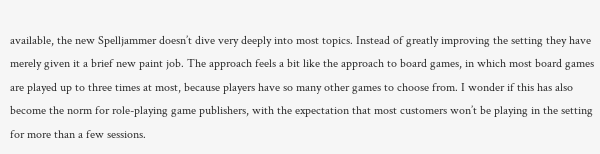available, the new Spelljammer doesn’t dive very deeply into most topics. Instead of greatly improving the setting they have merely given it a brief new paint job. The approach feels a bit like the approach to board games, in which most board games are played up to three times at most, because players have so many other games to choose from. I wonder if this has also become the norm for role-playing game publishers, with the expectation that most customers won’t be playing in the setting for more than a few sessions.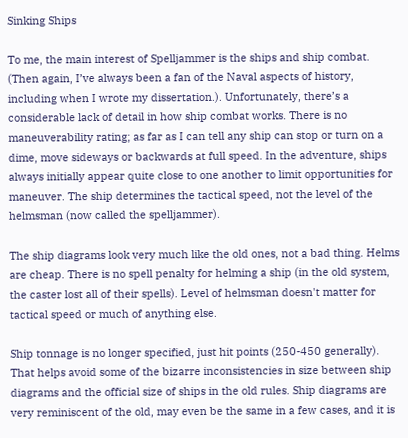Sinking Ships

To me, the main interest of Spelljammer is the ships and ship combat. (Then again, I’ve always been a fan of the Naval aspects of history, including when I wrote my dissertation.). Unfortunately, there’s a considerable lack of detail in how ship combat works. There is no maneuverability rating; as far as I can tell any ship can stop or turn on a dime, move sideways or backwards at full speed. In the adventure, ships always initially appear quite close to one another to limit opportunities for maneuver. The ship determines the tactical speed, not the level of the helmsman (now called the spelljammer).

The ship diagrams look very much like the old ones, not a bad thing. Helms are cheap. There is no spell penalty for helming a ship (in the old system, the caster lost all of their spells). Level of helmsman doesn't matter for tactical speed or much of anything else.

Ship tonnage is no longer specified, just hit points (250-450 generally). That helps avoid some of the bizarre inconsistencies in size between ship diagrams and the official size of ships in the old rules. Ship diagrams are very reminiscent of the old, may even be the same in a few cases, and it is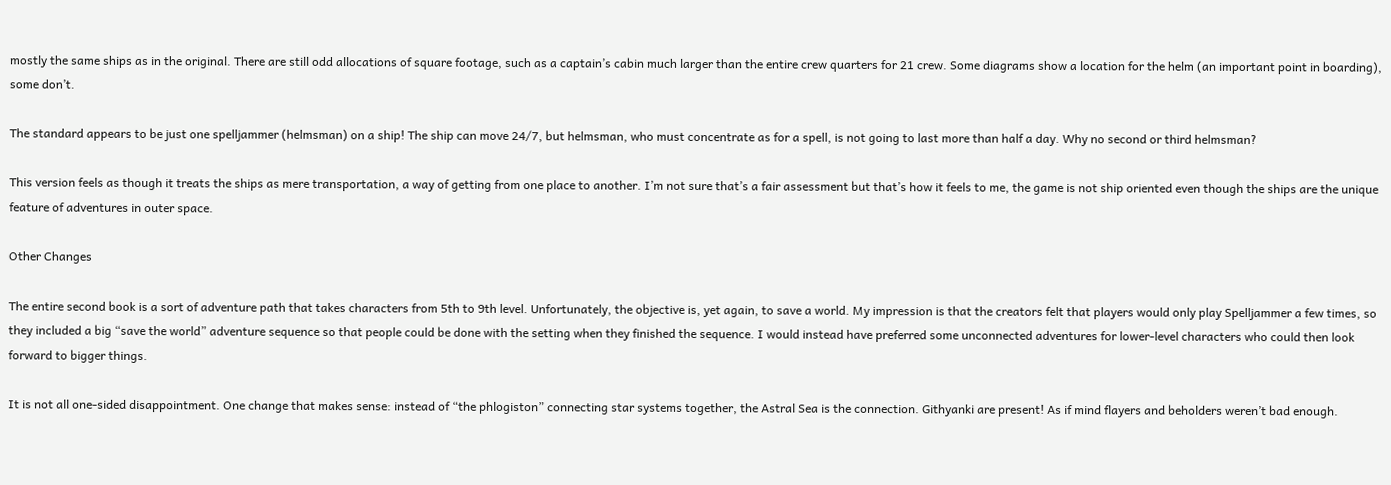mostly the same ships as in the original. There are still odd allocations of square footage, such as a captain’s cabin much larger than the entire crew quarters for 21 crew. Some diagrams show a location for the helm (an important point in boarding), some don’t.

The standard appears to be just one spelljammer (helmsman) on a ship! The ship can move 24/7, but helmsman, who must concentrate as for a spell, is not going to last more than half a day. Why no second or third helmsman?

This version feels as though it treats the ships as mere transportation, a way of getting from one place to another. I’m not sure that’s a fair assessment but that’s how it feels to me, the game is not ship oriented even though the ships are the unique feature of adventures in outer space.

Other Changes

The entire second book is a sort of adventure path that takes characters from 5th to 9th level. Unfortunately, the objective is, yet again, to save a world. My impression is that the creators felt that players would only play Spelljammer a few times, so they included a big “save the world” adventure sequence so that people could be done with the setting when they finished the sequence. I would instead have preferred some unconnected adventures for lower-level characters who could then look forward to bigger things.

It is not all one-sided disappointment. One change that makes sense: instead of “the phlogiston” connecting star systems together, the Astral Sea is the connection. Githyanki are present! As if mind flayers and beholders weren’t bad enough.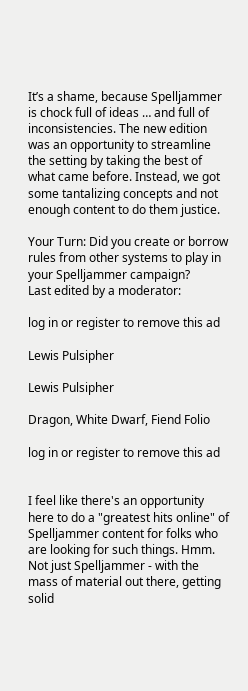It’s a shame, because Spelljammer is chock full of ideas … and full of inconsistencies. The new edition was an opportunity to streamline the setting by taking the best of what came before. Instead, we got some tantalizing concepts and not enough content to do them justice.

Your Turn: Did you create or borrow rules from other systems to play in your Spelljammer campaign?
Last edited by a moderator:

log in or register to remove this ad

Lewis Pulsipher

Lewis Pulsipher

Dragon, White Dwarf, Fiend Folio

log in or register to remove this ad


I feel like there's an opportunity here to do a "greatest hits online" of Spelljammer content for folks who are looking for such things. Hmm.
Not just Spelljammer - with the mass of material out there, getting solid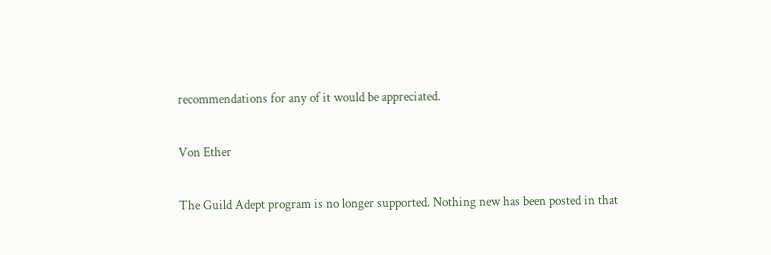recommendations for any of it would be appreciated.

Von Ether

The Guild Adept program is no longer supported. Nothing new has been posted in that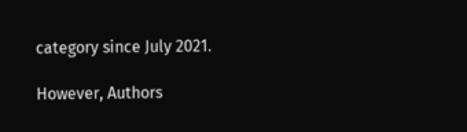category since July 2021.

However, Authors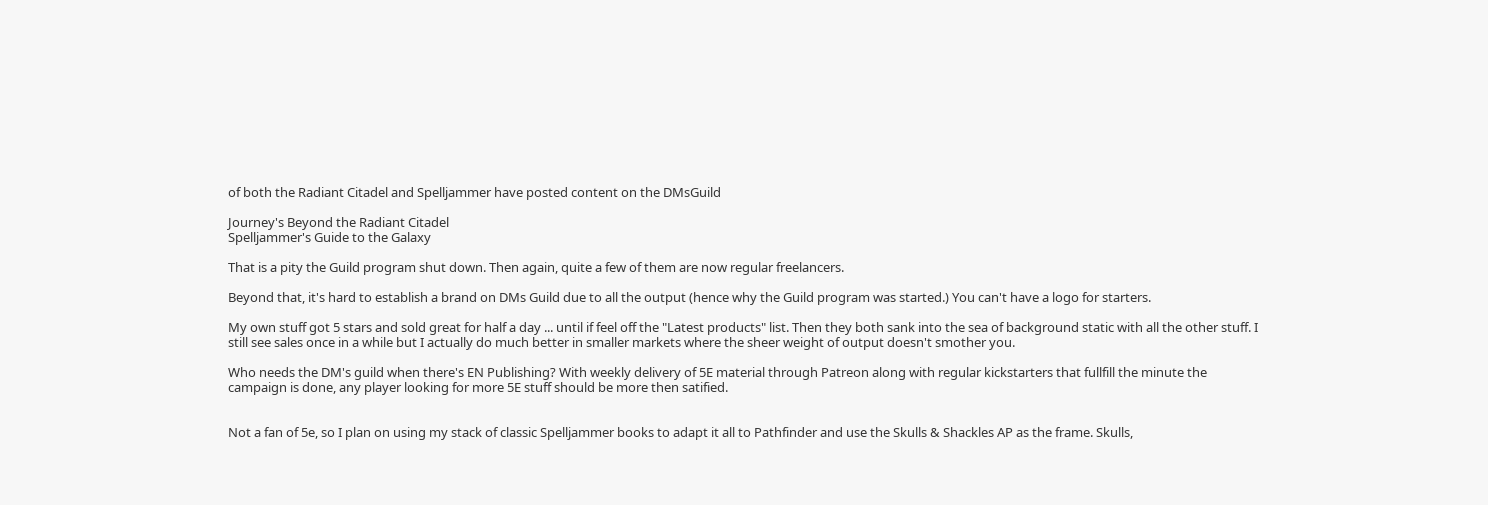of both the Radiant Citadel and Spelljammer have posted content on the DMsGuild

Journey's Beyond the Radiant Citadel
Spelljammer's Guide to the Galaxy

That is a pity the Guild program shut down. Then again, quite a few of them are now regular freelancers.

Beyond that, it's hard to establish a brand on DMs Guild due to all the output (hence why the Guild program was started.) You can't have a logo for starters.

My own stuff got 5 stars and sold great for half a day ... until if feel off the "Latest products" list. Then they both sank into the sea of background static with all the other stuff. I still see sales once in a while but I actually do much better in smaller markets where the sheer weight of output doesn't smother you.

Who needs the DM's guild when there's EN Publishing? With weekly delivery of 5E material through Patreon along with regular kickstarters that fullfill the minute the campaign is done, any player looking for more 5E stuff should be more then satified.


Not a fan of 5e, so I plan on using my stack of classic Spelljammer books to adapt it all to Pathfinder and use the Skulls & Shackles AP as the frame. Skulls,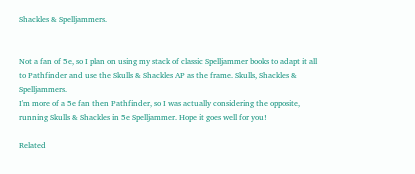Shackles & Spelljammers.


Not a fan of 5e, so I plan on using my stack of classic Spelljammer books to adapt it all to Pathfinder and use the Skulls & Shackles AP as the frame. Skulls, Shackles & Spelljammers.
I'm more of a 5e fan then Pathfinder, so I was actually considering the opposite, running Skulls & Shackles in 5e Spelljammer. Hope it goes well for you!

Related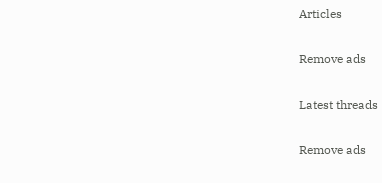Articles

Remove ads

Latest threads

Remove ads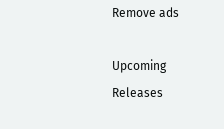Remove ads

Upcoming Releases